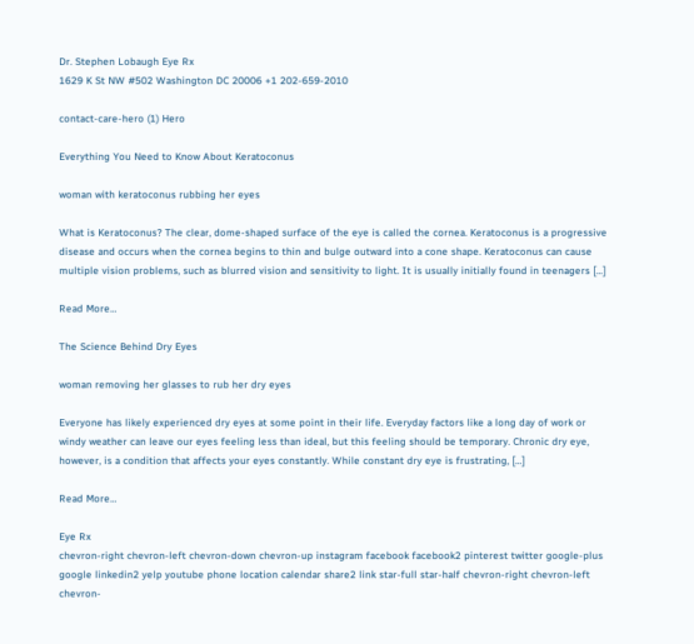Dr. Stephen Lobaugh Eye Rx
1629 K St NW #502 Washington DC 20006 +1 202-659-2010

contact-care-hero (1) Hero

Everything You Need to Know About Keratoconus

woman with keratoconus rubbing her eyes

What is Keratoconus? The clear, dome-shaped surface of the eye is called the cornea. Keratoconus is a progressive disease and occurs when the cornea begins to thin and bulge outward into a cone shape. Keratoconus can cause multiple vision problems, such as blurred vision and sensitivity to light. It is usually initially found in teenagers […]

Read More…

The Science Behind Dry Eyes

woman removing her glasses to rub her dry eyes

Everyone has likely experienced dry eyes at some point in their life. Everyday factors like a long day of work or windy weather can leave our eyes feeling less than ideal, but this feeling should be temporary. Chronic dry eye, however, is a condition that affects your eyes constantly. While constant dry eye is frustrating, […]

Read More…

Eye Rx
chevron-right chevron-left chevron-down chevron-up instagram facebook facebook2 pinterest twitter google-plus google linkedin2 yelp youtube phone location calendar share2 link star-full star-half chevron-right chevron-left chevron-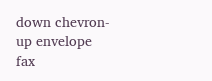down chevron-up envelope fax